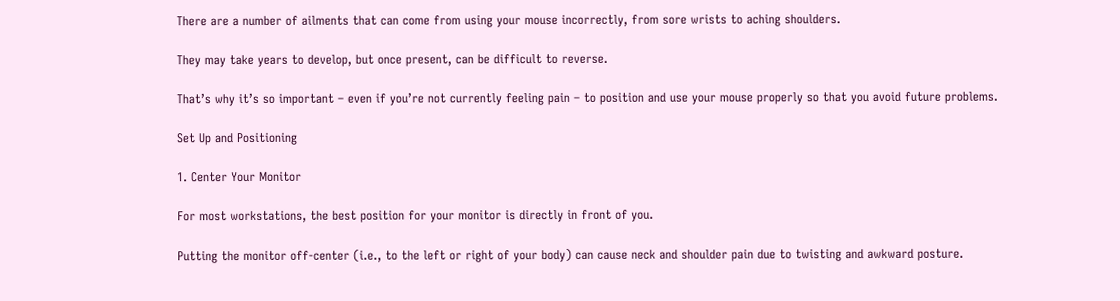There are a number of ailments that can come from using your mouse incorrectly, from sore wrists to aching shoulders.

They may take years to develop, but once present, can be difficult to reverse.

That’s why it’s so important – even if you’re not currently feeling pain – to position and use your mouse properly so that you avoid future problems.

Set Up and Positioning

1. Center Your Monitor

For most workstations, the best position for your monitor is directly in front of you.

Putting the monitor off-center (i.e., to the left or right of your body) can cause neck and shoulder pain due to twisting and awkward posture.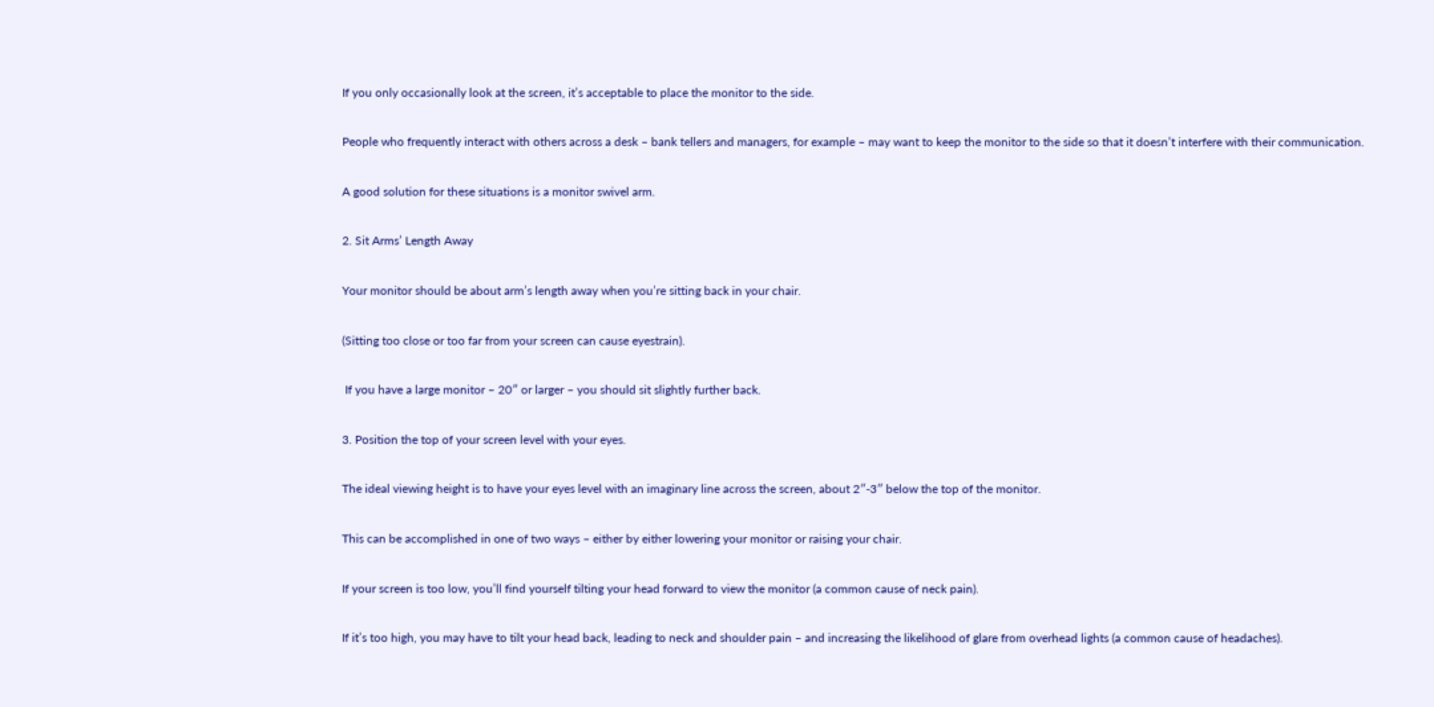If you only occasionally look at the screen, it’s acceptable to place the monitor to the side.

People who frequently interact with others across a desk – bank tellers and managers, for example – may want to keep the monitor to the side so that it doesn’t interfere with their communication.

A good solution for these situations is a monitor swivel arm.

2. Sit Arms’ Length Away

Your monitor should be about arm’s length away when you’re sitting back in your chair.

(Sitting too close or too far from your screen can cause eyestrain).

 If you have a large monitor – 20″ or larger – you should sit slightly further back.

3. Position the top of your screen level with your eyes.

The ideal viewing height is to have your eyes level with an imaginary line across the screen, about 2″-3″ below the top of the monitor.

This can be accomplished in one of two ways – either by either lowering your monitor or raising your chair.

If your screen is too low, you’ll find yourself tilting your head forward to view the monitor (a common cause of neck pain).

If it’s too high, you may have to tilt your head back, leading to neck and shoulder pain – and increasing the likelihood of glare from overhead lights (a common cause of headaches).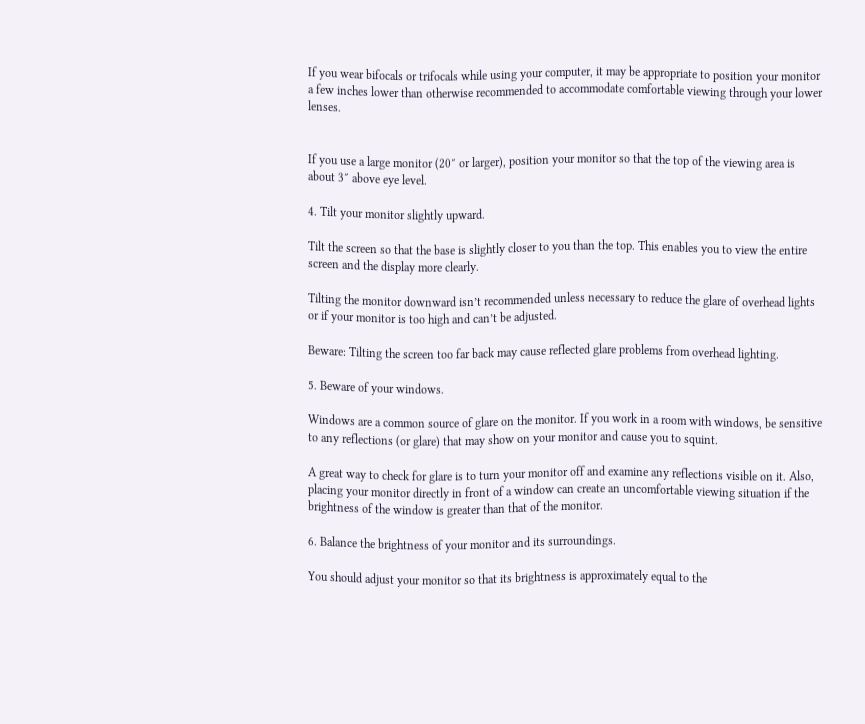If you wear bifocals or trifocals while using your computer, it may be appropriate to position your monitor a few inches lower than otherwise recommended to accommodate comfortable viewing through your lower lenses.


If you use a large monitor (20″ or larger), position your monitor so that the top of the viewing area is about 3″ above eye level.

4. Tilt your monitor slightly upward.

Tilt the screen so that the base is slightly closer to you than the top. This enables you to view the entire screen and the display more clearly.

Tilting the monitor downward isn’t recommended unless necessary to reduce the glare of overhead lights or if your monitor is too high and can’t be adjusted.

Beware: Tilting the screen too far back may cause reflected glare problems from overhead lighting.

5. Beware of your windows.

Windows are a common source of glare on the monitor. If you work in a room with windows, be sensitive to any reflections (or glare) that may show on your monitor and cause you to squint.

A great way to check for glare is to turn your monitor off and examine any reflections visible on it. Also, placing your monitor directly in front of a window can create an uncomfortable viewing situation if the brightness of the window is greater than that of the monitor.

6. Balance the brightness of your monitor and its surroundings.

You should adjust your monitor so that its brightness is approximately equal to the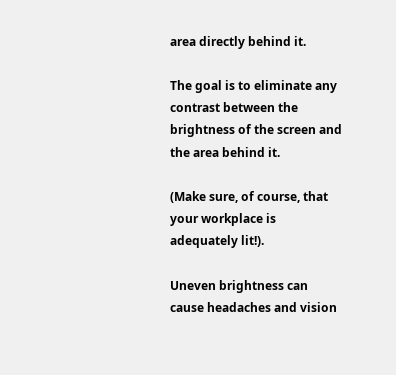area directly behind it.

The goal is to eliminate any contrast between the brightness of the screen and the area behind it.

(Make sure, of course, that your workplace is adequately lit!).

Uneven brightness can cause headaches and vision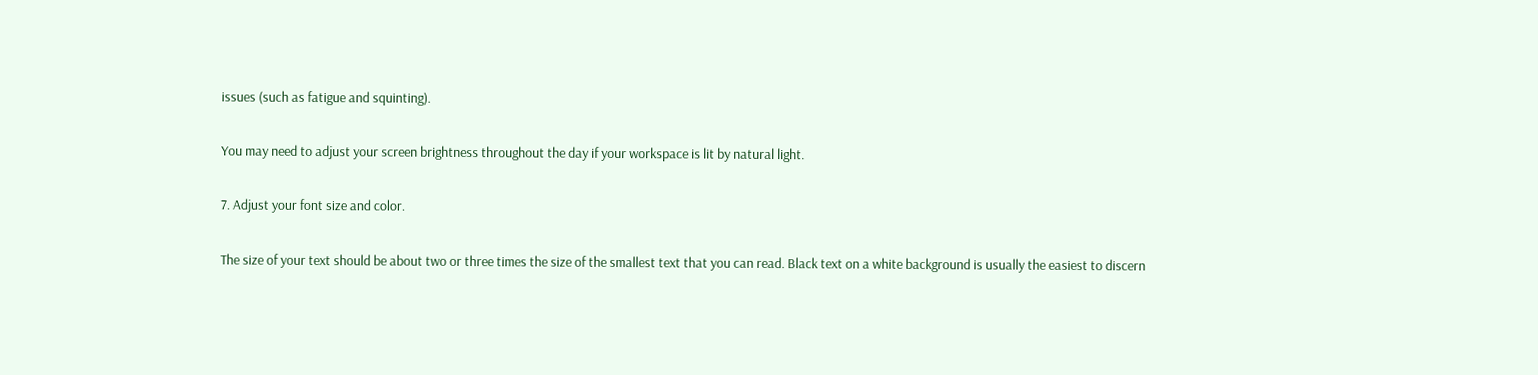issues (such as fatigue and squinting).

You may need to adjust your screen brightness throughout the day if your workspace is lit by natural light.

7. Adjust your font size and color.

The size of your text should be about two or three times the size of the smallest text that you can read. Black text on a white background is usually the easiest to discern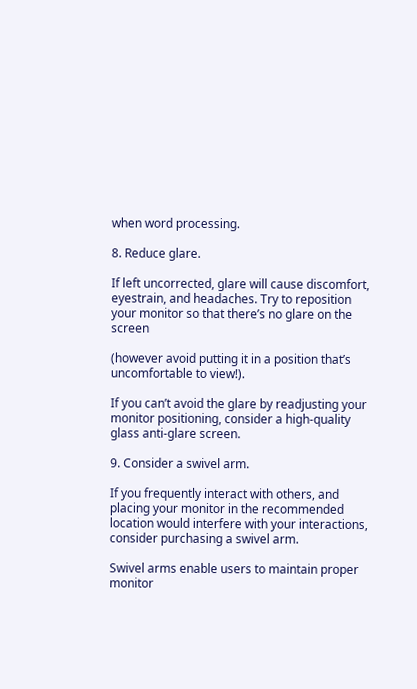when word processing.

8. Reduce glare.

If left uncorrected, glare will cause discomfort, eyestrain, and headaches. Try to reposition your monitor so that there’s no glare on the screen

(however avoid putting it in a position that’s uncomfortable to view!).

If you can’t avoid the glare by readjusting your monitor positioning, consider a high-quality glass anti-glare screen.

9. Consider a swivel arm.

If you frequently interact with others, and placing your monitor in the recommended location would interfere with your interactions, consider purchasing a swivel arm.

Swivel arms enable users to maintain proper monitor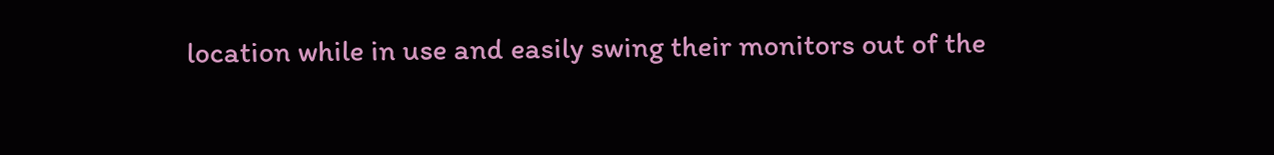location while in use and easily swing their monitors out of the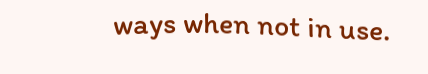ways when not in use.